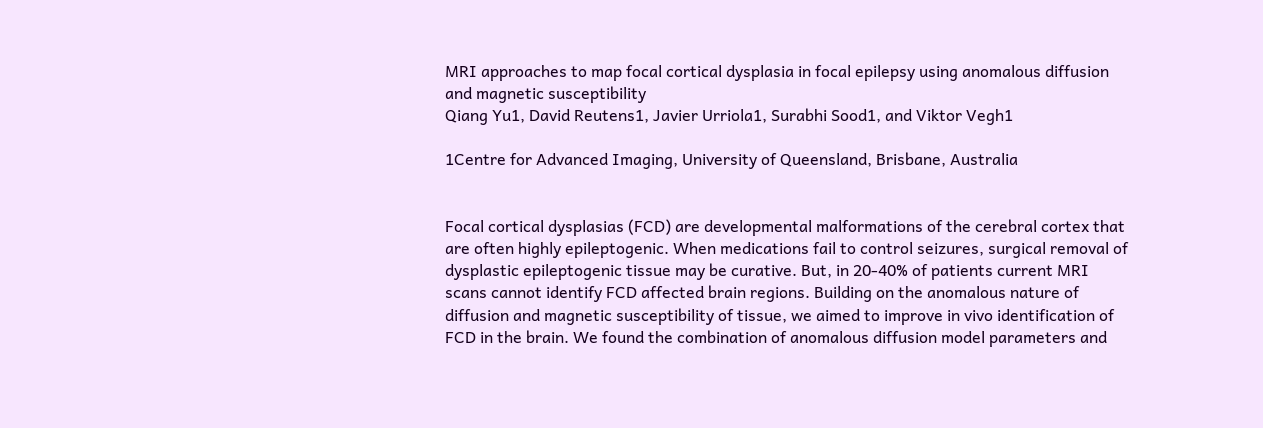MRI approaches to map focal cortical dysplasia in focal epilepsy using anomalous diffusion and magnetic susceptibility
Qiang Yu1, David Reutens1, Javier Urriola1, Surabhi Sood1, and Viktor Vegh1

1Centre for Advanced Imaging, University of Queensland, Brisbane, Australia


Focal cortical dysplasias (FCD) are developmental malformations of the cerebral cortex that are often highly epileptogenic. When medications fail to control seizures, surgical removal of dysplastic epileptogenic tissue may be curative. But, in 20-40% of patients current MRI scans cannot identify FCD affected brain regions. Building on the anomalous nature of diffusion and magnetic susceptibility of tissue, we aimed to improve in vivo identification of FCD in the brain. We found the combination of anomalous diffusion model parameters and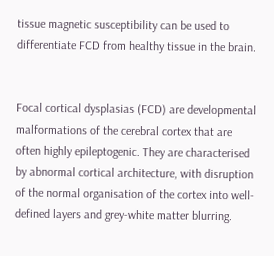tissue magnetic susceptibility can be used to differentiate FCD from healthy tissue in the brain.


Focal cortical dysplasias (FCD) are developmental malformations of the cerebral cortex that are often highly epileptogenic. They are characterised by abnormal cortical architecture, with disruption of the normal organisation of the cortex into well-defined layers and grey-white matter blurring.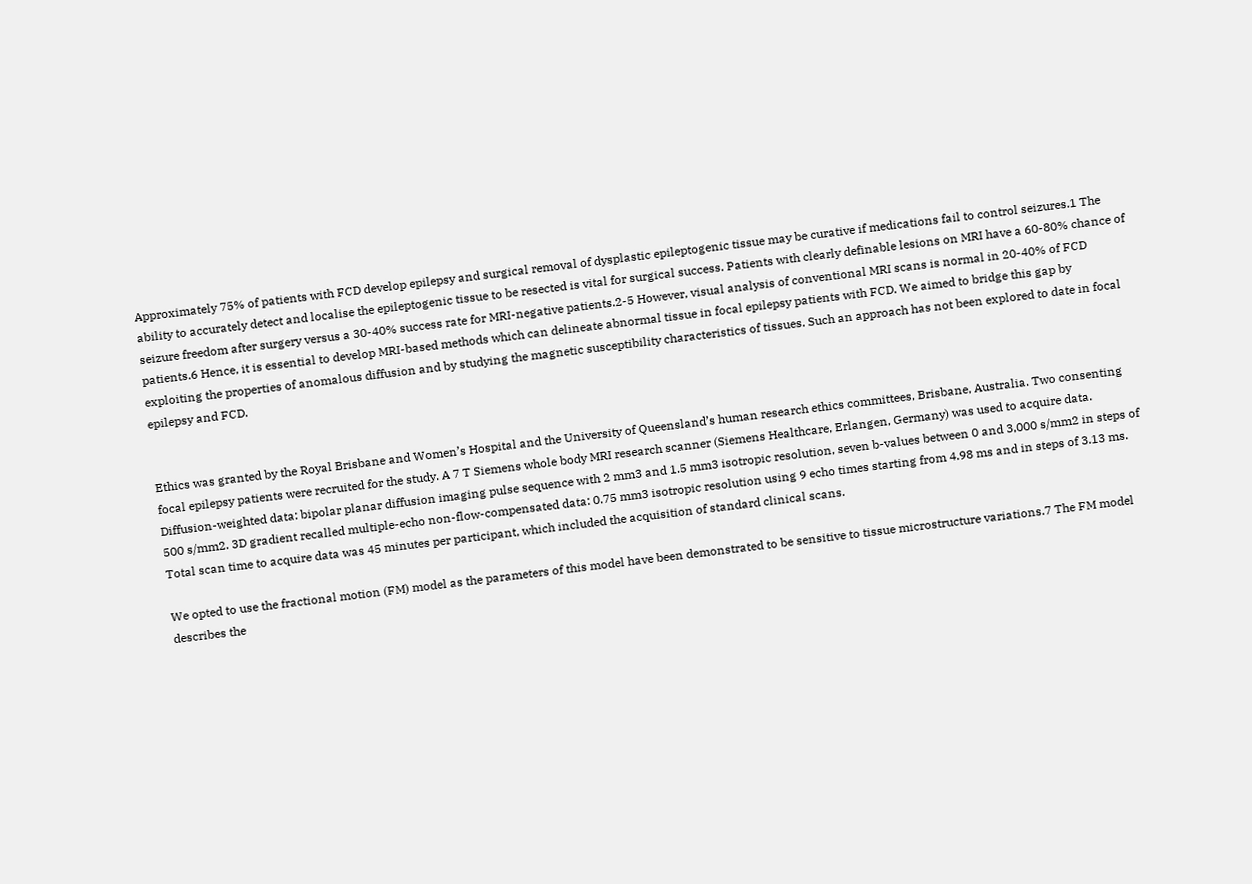Approximately 75% of patients with FCD develop epilepsy and surgical removal of dysplastic epileptogenic tissue may be curative if medications fail to control seizures.1 The ability to accurately detect and localise the epileptogenic tissue to be resected is vital for surgical success. Patients with clearly definable lesions on MRI have a 60-80% chance of seizure freedom after surgery versus a 30-40% success rate for MRI-negative patients.2-5 However, visual analysis of conventional MRI scans is normal in 20-40% of FCD patients.6 Hence, it is essential to develop MRI-based methods which can delineate abnormal tissue in focal epilepsy patients with FCD. We aimed to bridge this gap by exploiting the properties of anomalous diffusion and by studying the magnetic susceptibility characteristics of tissues. Such an approach has not been explored to date in focal epilepsy and FCD.


Ethics was granted by the Royal Brisbane and Women’s Hospital and the University of Queensland’s human research ethics committees, Brisbane, Australia. Two consenting focal epilepsy patients were recruited for the study. A 7 T Siemens whole body MRI research scanner (Siemens Healthcare, Erlangen, Germany) was used to acquire data. Diffusion-weighted data: bipolar planar diffusion imaging pulse sequence with 2 mm3 and 1.5 mm3 isotropic resolution, seven b-values between 0 and 3,000 s/mm2 in steps of 500 s/mm2. 3D gradient recalled multiple-echo non-flow-compensated data: 0.75 mm3 isotropic resolution using 9 echo times starting from 4.98 ms and in steps of 3.13 ms. Total scan time to acquire data was 45 minutes per participant, which included the acquisition of standard clinical scans.

We opted to use the fractional motion (FM) model as the parameters of this model have been demonstrated to be sensitive to tissue microstructure variations.7 The FM model describes the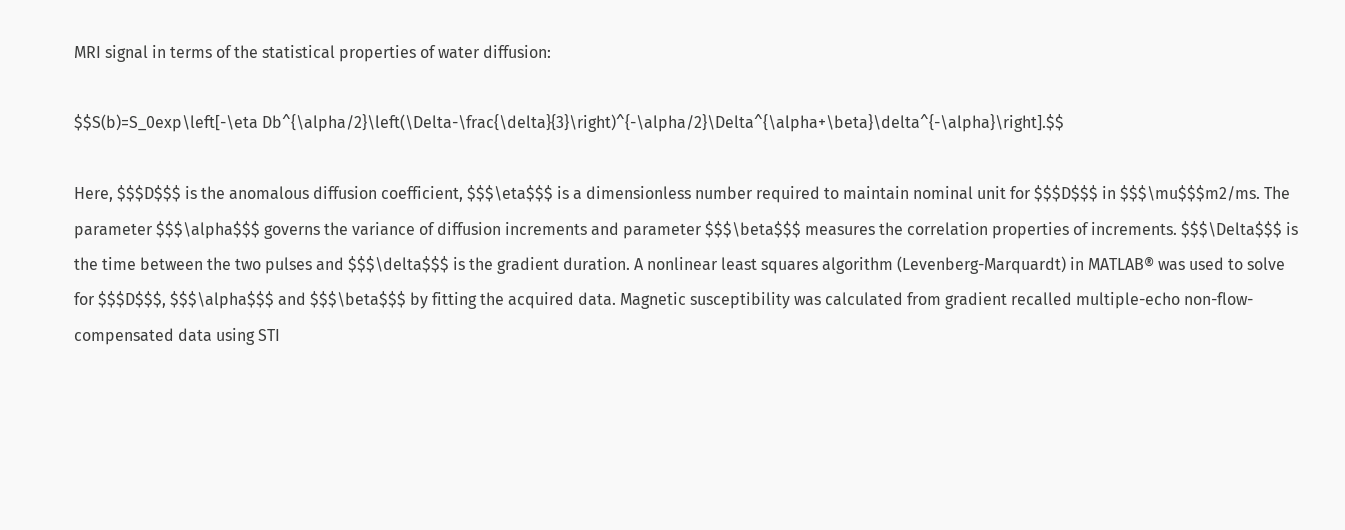MRI signal in terms of the statistical properties of water diffusion:

$$S(b)=S_0exp\left[-\eta Db^{\alpha/2}\left(\Delta-\frac{\delta}{3}\right)^{-\alpha/2}\Delta^{\alpha+\beta}\delta^{-\alpha}\right].$$

Here, $$$D$$$ is the anomalous diffusion coefficient, $$$\eta$$$ is a dimensionless number required to maintain nominal unit for $$$D$$$ in $$$\mu$$$m2/ms. The parameter $$$\alpha$$$ governs the variance of diffusion increments and parameter $$$\beta$$$ measures the correlation properties of increments. $$$\Delta$$$ is the time between the two pulses and $$$\delta$$$ is the gradient duration. A nonlinear least squares algorithm (Levenberg-Marquardt) in MATLAB® was used to solve for $$$D$$$, $$$\alpha$$$ and $$$\beta$$$ by fitting the acquired data. Magnetic susceptibility was calculated from gradient recalled multiple-echo non-flow-compensated data using STI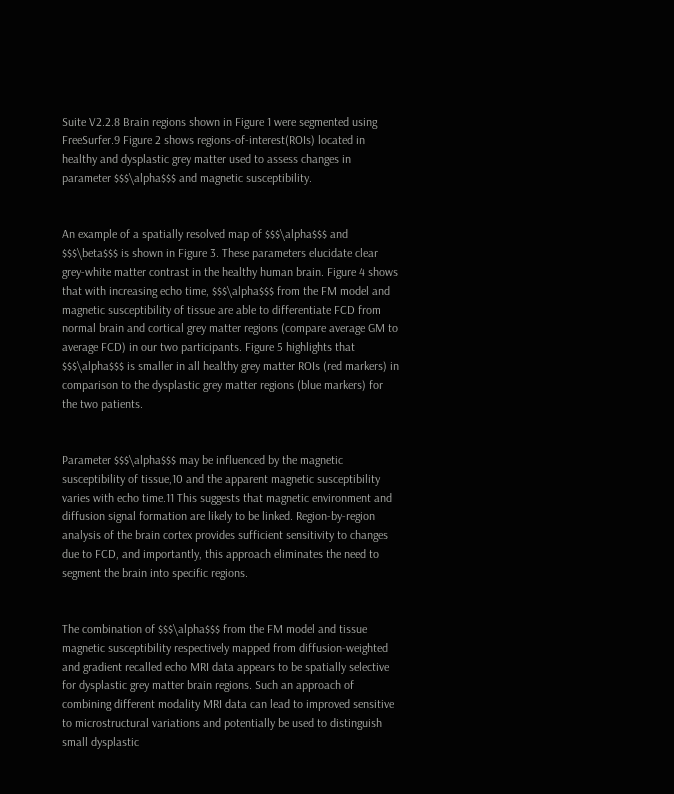Suite V2.2.8 Brain regions shown in Figure 1 were segmented using FreeSurfer.9 Figure 2 shows regions-of-interest(ROIs) located in healthy and dysplastic grey matter used to assess changes in parameter $$$\alpha$$$ and magnetic susceptibility.


An example of a spatially resolved map of $$$\alpha$$$ and $$$\beta$$$ is shown in Figure 3. These parameters elucidate clear grey-white matter contrast in the healthy human brain. Figure 4 shows that with increasing echo time, $$$\alpha$$$ from the FM model and magnetic susceptibility of tissue are able to differentiate FCD from normal brain and cortical grey matter regions (compare average GM to average FCD) in our two participants. Figure 5 highlights that $$$\alpha$$$ is smaller in all healthy grey matter ROIs (red markers) in comparison to the dysplastic grey matter regions (blue markers) for the two patients.


Parameter $$$\alpha$$$ may be influenced by the magnetic susceptibility of tissue,10 and the apparent magnetic susceptibility varies with echo time.11 This suggests that magnetic environment and diffusion signal formation are likely to be linked. Region-by-region analysis of the brain cortex provides sufficient sensitivity to changes due to FCD, and importantly, this approach eliminates the need to segment the brain into specific regions.


The combination of $$$\alpha$$$ from the FM model and tissue magnetic susceptibility respectively mapped from diffusion-weighted and gradient recalled echo MRI data appears to be spatially selective for dysplastic grey matter brain regions. Such an approach of combining different modality MRI data can lead to improved sensitive to microstructural variations and potentially be used to distinguish small dysplastic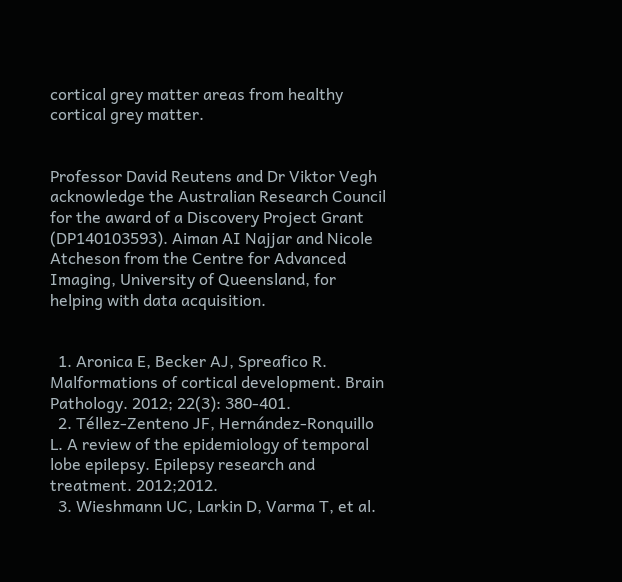cortical grey matter areas from healthy cortical grey matter.


Professor David Reutens and Dr Viktor Vegh acknowledge the Australian Research Council for the award of a Discovery Project Grant (DP140103593). Aiman AI Najjar and Nicole Atcheson from the Centre for Advanced Imaging, University of Queensland, for helping with data acquisition.


  1. Aronica E, Becker AJ, Spreafico R. Malformations of cortical development. Brain Pathology. 2012; 22(3): 380-401.
  2. Téllez-Zenteno JF, Hernández-Ronquillo L. A review of the epidemiology of temporal lobe epilepsy. Epilepsy research and treatment. 2012;2012.
  3. Wieshmann UC, Larkin D, Varma T, et al.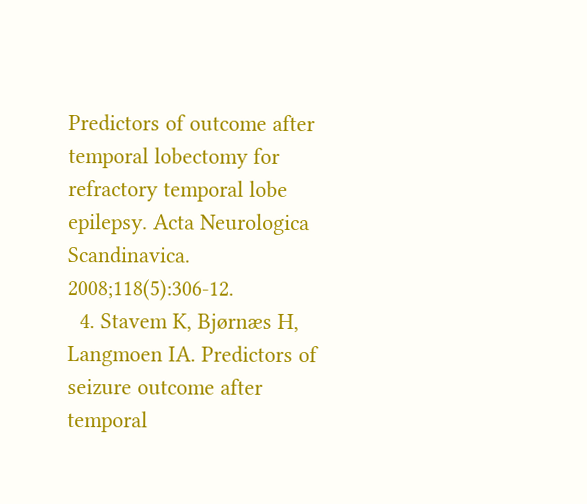Predictors of outcome after temporal lobectomy for refractory temporal lobe epilepsy. Acta Neurologica Scandinavica. 2008;118(5):306-12.
  4. Stavem K, Bjørnæs H, Langmoen IA. Predictors of seizure outcome after temporal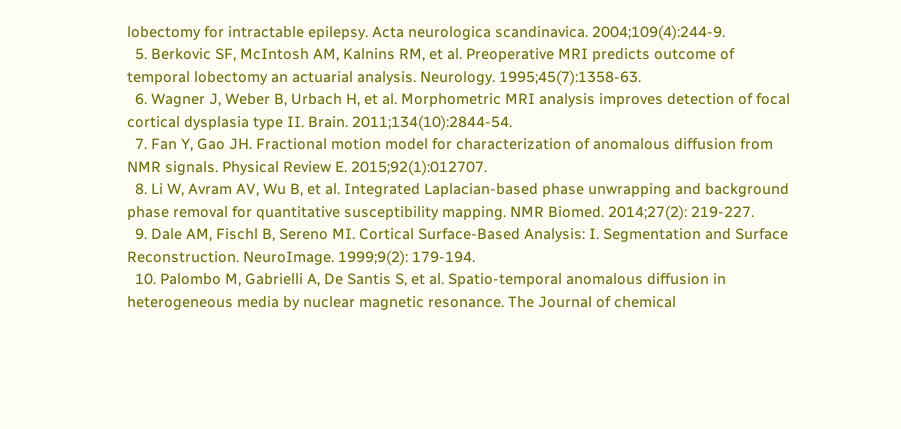lobectomy for intractable epilepsy. Acta neurologica scandinavica. 2004;109(4):244-9.
  5. Berkovic SF, McIntosh AM, Kalnins RM, et al. Preoperative MRI predicts outcome of temporal lobectomy an actuarial analysis. Neurology. 1995;45(7):1358-63.
  6. Wagner J, Weber B, Urbach H, et al. Morphometric MRI analysis improves detection of focal cortical dysplasia type II. Brain. 2011;134(10):2844-54.
  7. Fan Y, Gao JH. Fractional motion model for characterization of anomalous diffusion from NMR signals. Physical Review E. 2015;92(1):012707.
  8. Li W, Avram AV, Wu B, et al. Integrated Laplacian-based phase unwrapping and background phase removal for quantitative susceptibility mapping. NMR Biomed. 2014;27(2): 219-227.
  9. Dale AM, Fischl B, Sereno MI. Cortical Surface-Based Analysis: I. Segmentation and Surface Reconstruction. NeuroImage. 1999;9(2): 179-194.
  10. Palombo M, Gabrielli A, De Santis S, et al. Spatio-temporal anomalous diffusion in heterogeneous media by nuclear magnetic resonance. The Journal of chemical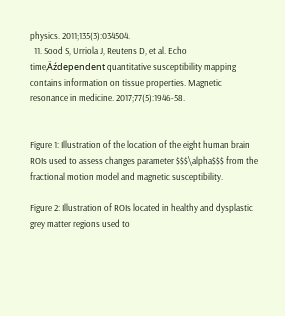physics. 2011;135(3):034504.
  11. Sood S, Urriola J, Reutens D, et al. Echo time‚Äźdependent quantitative susceptibility mapping contains information on tissue properties. Magnetic resonance in medicine. 2017;77(5):1946-58.


Figure 1: Illustration of the location of the eight human brain ROIs used to assess changes parameter $$$\alpha$$$ from the fractional motion model and magnetic susceptibility.

Figure 2: Illustration of ROIs located in healthy and dysplastic grey matter regions used to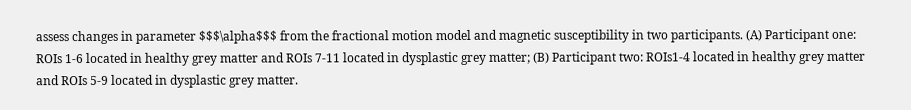assess changes in parameter $$$\alpha$$$ from the fractional motion model and magnetic susceptibility in two participants. (A) Participant one: ROIs 1-6 located in healthy grey matter and ROIs 7-11 located in dysplastic grey matter; (B) Participant two: ROIs1-4 located in healthy grey matter and ROIs 5-9 located in dysplastic grey matter.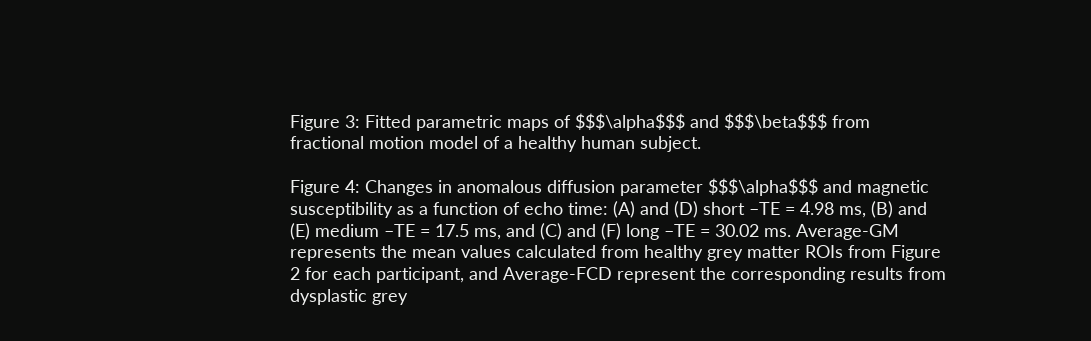Figure 3: Fitted parametric maps of $$$\alpha$$$ and $$$\beta$$$ from fractional motion model of a healthy human subject.

Figure 4: Changes in anomalous diffusion parameter $$$\alpha$$$ and magnetic susceptibility as a function of echo time: (A) and (D) short –TE = 4.98 ms, (B) and (E) medium –TE = 17.5 ms, and (C) and (F) long –TE = 30.02 ms. Average-GM represents the mean values calculated from healthy grey matter ROIs from Figure 2 for each participant, and Average-FCD represent the corresponding results from dysplastic grey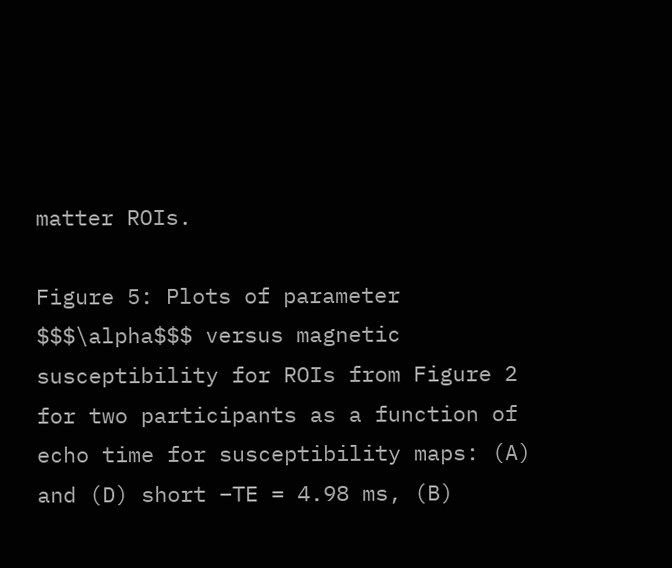matter ROIs.

Figure 5: Plots of parameter $$$\alpha$$$ versus magnetic susceptibility for ROIs from Figure 2 for two participants as a function of echo time for susceptibility maps: (A) and (D) short –TE = 4.98 ms, (B)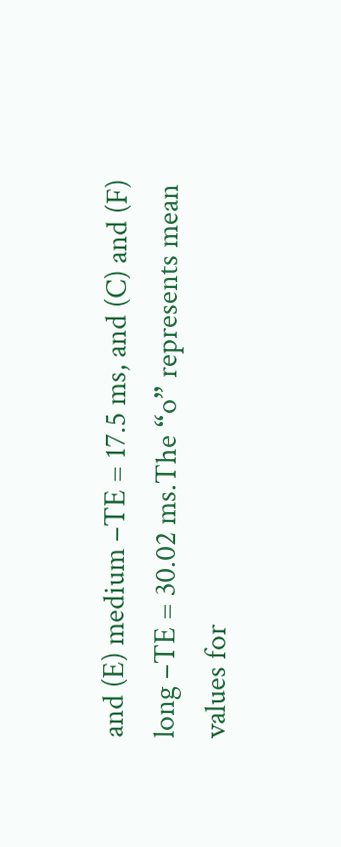and (E) medium –TE = 17.5 ms, and (C) and (F) long –TE = 30.02 ms.The “o” represents mean values for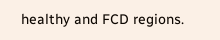healthy and FCD regions.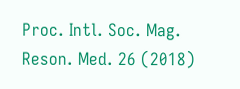Proc. Intl. Soc. Mag. Reson. Med. 26 (2018)